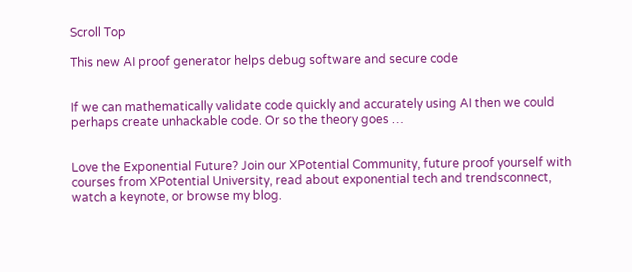Scroll Top

This new AI proof generator helps debug software and secure code


If we can mathematically validate code quickly and accurately using AI then we could perhaps create unhackable code. Or so the theory goes …


Love the Exponential Future? Join our XPotential Community, future proof yourself with courses from XPotential University, read about exponential tech and trendsconnect, watch a keynote, or browse my blog.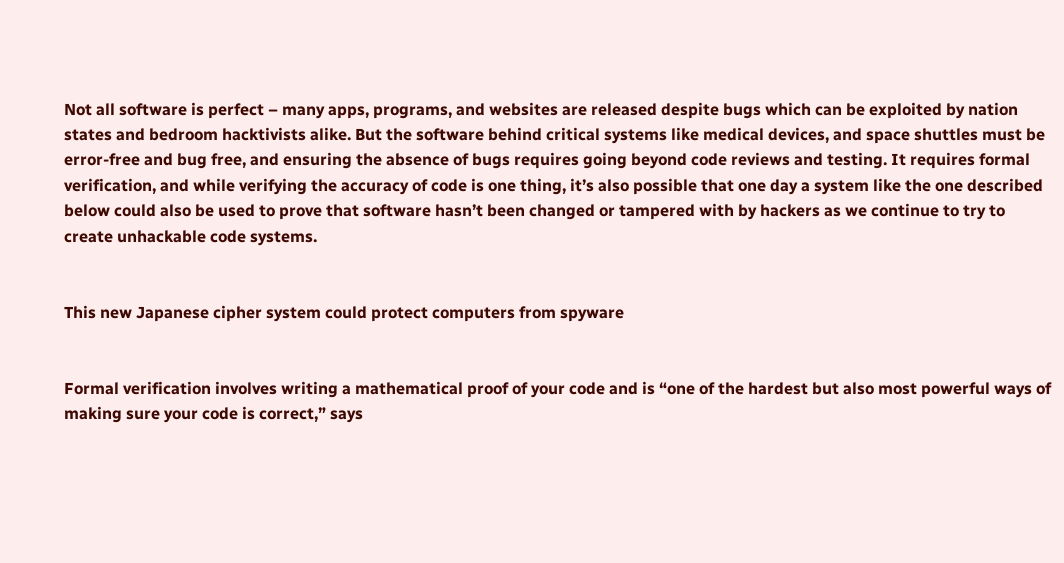Not all software is perfect – many apps, programs, and websites are released despite bugs which can be exploited by nation states and bedroom hacktivists alike. But the software behind critical systems like medical devices, and space shuttles must be error-free and bug free, and ensuring the absence of bugs requires going beyond code reviews and testing. It requires formal verification, and while verifying the accuracy of code is one thing, it’s also possible that one day a system like the one described below could also be used to prove that software hasn’t been changed or tampered with by hackers as we continue to try to create unhackable code systems.


This new Japanese cipher system could protect computers from spyware


Formal verification involves writing a mathematical proof of your code and is “one of the hardest but also most powerful ways of making sure your code is correct,” says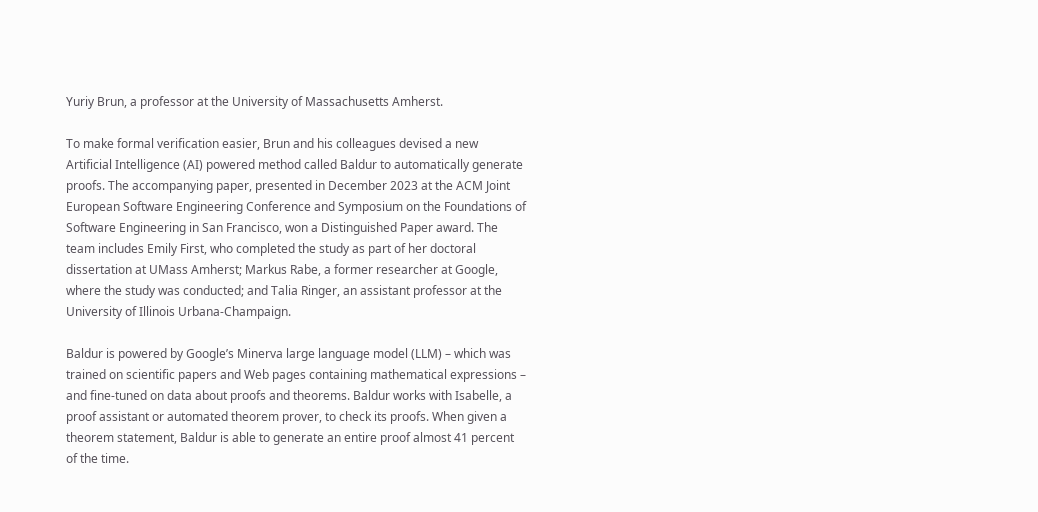Yuriy Brun, a professor at the University of Massachusetts Amherst.

To make formal verification easier, Brun and his colleagues devised a new Artificial Intelligence (AI) powered method called Baldur to automatically generate proofs. The accompanying paper, presented in December 2023 at the ACM Joint European Software Engineering Conference and Symposium on the Foundations of Software Engineering in San Francisco, won a Distinguished Paper award. The team includes Emily First, who completed the study as part of her doctoral dissertation at UMass Amherst; Markus Rabe, a former researcher at Google, where the study was conducted; and Talia Ringer, an assistant professor at the University of Illinois Urbana-Champaign.

Baldur is powered by Google’s Minerva large language model (LLM) – which was trained on scientific papers and Web pages containing mathematical expressions – and fine-tuned on data about proofs and theorems. Baldur works with Isabelle, a proof assistant or automated theorem prover, to check its proofs. When given a theorem statement, Baldur is able to generate an entire proof almost 41 percent of the time.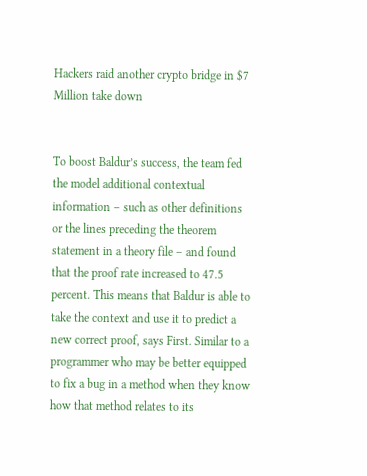Hackers raid another crypto bridge in $7 Million take down


To boost Baldur’s success, the team fed the model additional contextual information – such as other definitions or the lines preceding the theorem statement in a theory file – and found that the proof rate increased to 47.5 percent. This means that Baldur is able to take the context and use it to predict a new correct proof, says First. Similar to a programmer who may be better equipped to fix a bug in a method when they know how that method relates to its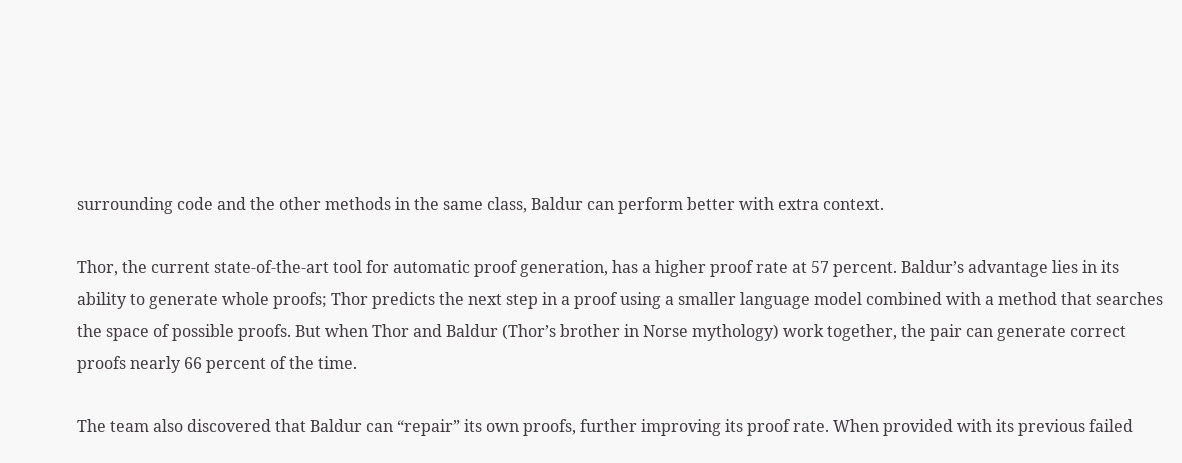surrounding code and the other methods in the same class, Baldur can perform better with extra context.

Thor, the current state-of-the-art tool for automatic proof generation, has a higher proof rate at 57 percent. Baldur’s advantage lies in its ability to generate whole proofs; Thor predicts the next step in a proof using a smaller language model combined with a method that searches the space of possible proofs. But when Thor and Baldur (Thor’s brother in Norse mythology) work together, the pair can generate correct proofs nearly 66 percent of the time.

The team also discovered that Baldur can “repair” its own proofs, further improving its proof rate. When provided with its previous failed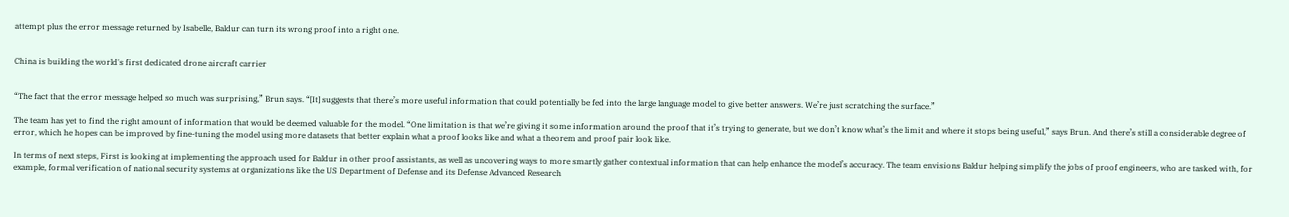attempt plus the error message returned by Isabelle, Baldur can turn its wrong proof into a right one.


China is building the world's first dedicated drone aircraft carrier


“The fact that the error message helped so much was surprising,” Brun says. “[It] suggests that there’s more useful information that could potentially be fed into the large language model to give better answers. We’re just scratching the surface.”

The team has yet to find the right amount of information that would be deemed valuable for the model. “One limitation is that we’re giving it some information around the proof that it’s trying to generate, but we don’t know what’s the limit and where it stops being useful,” says Brun. And there’s still a considerable degree of error, which he hopes can be improved by fine-tuning the model using more datasets that better explain what a proof looks like and what a theorem and proof pair look like.

In terms of next steps, First is looking at implementing the approach used for Baldur in other proof assistants, as well as uncovering ways to more smartly gather contextual information that can help enhance the model’s accuracy. The team envisions Baldur helping simplify the jobs of proof engineers, who are tasked with, for example, formal verification of national security systems at organizations like the US Department of Defense and its Defense Advanced Research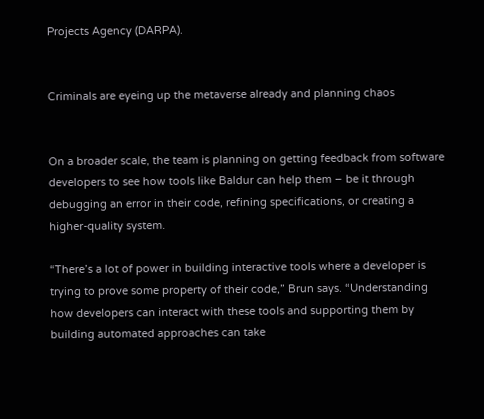Projects Agency (DARPA).


Criminals are eyeing up the metaverse already and planning chaos


On a broader scale, the team is planning on getting feedback from software developers to see how tools like Baldur can help them – be it through debugging an error in their code, refining specifications, or creating a higher-quality system.

“There’s a lot of power in building interactive tools where a developer is trying to prove some property of their code,” Brun says. “Understanding how developers can interact with these tools and supporting them by building automated approaches can take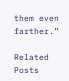them even farther.”

Related Posts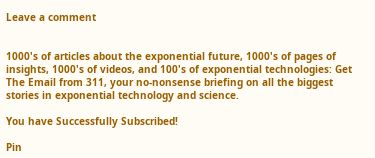Leave a comment


1000's of articles about the exponential future, 1000's of pages of insights, 1000's of videos, and 100's of exponential technologies: Get The Email from 311, your no-nonsense briefing on all the biggest stories in exponential technology and science.

You have Successfully Subscribed!

Pin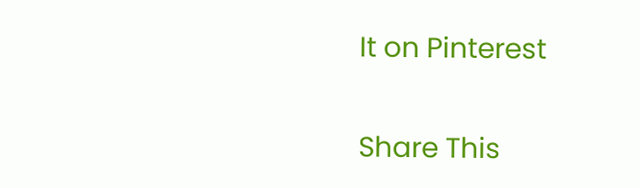It on Pinterest

Share This